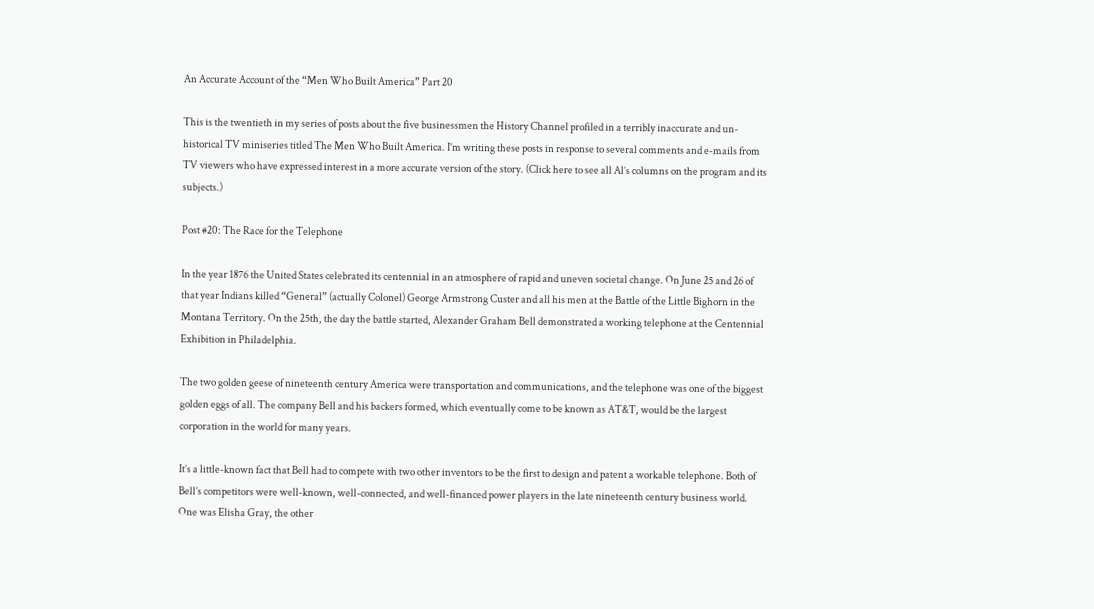An Accurate Account of the “Men Who Built America” Part 20

This is the twentieth in my series of posts about the five businessmen the History Channel profiled in a terribly inaccurate and un-historical TV miniseries titled The Men Who Built America. I’m writing these posts in response to several comments and e-mails from TV viewers who have expressed interest in a more accurate version of the story. (Click here to see all Al’s columns on the program and its subjects.)

Post #20: The Race for the Telephone

In the year 1876 the United States celebrated its centennial in an atmosphere of rapid and uneven societal change. On June 25 and 26 of that year Indians killed “General” (actually Colonel) George Armstrong Custer and all his men at the Battle of the Little Bighorn in the Montana Territory. On the 25th, the day the battle started, Alexander Graham Bell demonstrated a working telephone at the Centennial Exhibition in Philadelphia.

The two golden geese of nineteenth century America were transportation and communications, and the telephone was one of the biggest golden eggs of all. The company Bell and his backers formed, which eventually come to be known as AT&T, would be the largest corporation in the world for many years.

It’s a little-known fact that Bell had to compete with two other inventors to be the first to design and patent a workable telephone. Both of Bell’s competitors were well-known, well-connected, and well-financed power players in the late nineteenth century business world. One was Elisha Gray, the other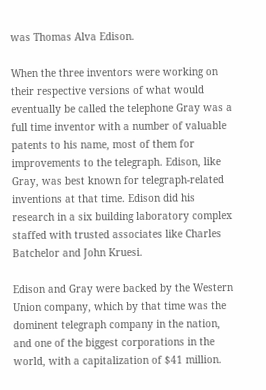was Thomas Alva Edison.

When the three inventors were working on their respective versions of what would eventually be called the telephone Gray was a full time inventor with a number of valuable patents to his name, most of them for improvements to the telegraph. Edison, like Gray, was best known for telegraph-related inventions at that time. Edison did his research in a six building laboratory complex staffed with trusted associates like Charles Batchelor and John Kruesi.

Edison and Gray were backed by the Western Union company, which by that time was the dominent telegraph company in the nation, and one of the biggest corporations in the world, with a capitalization of $41 million.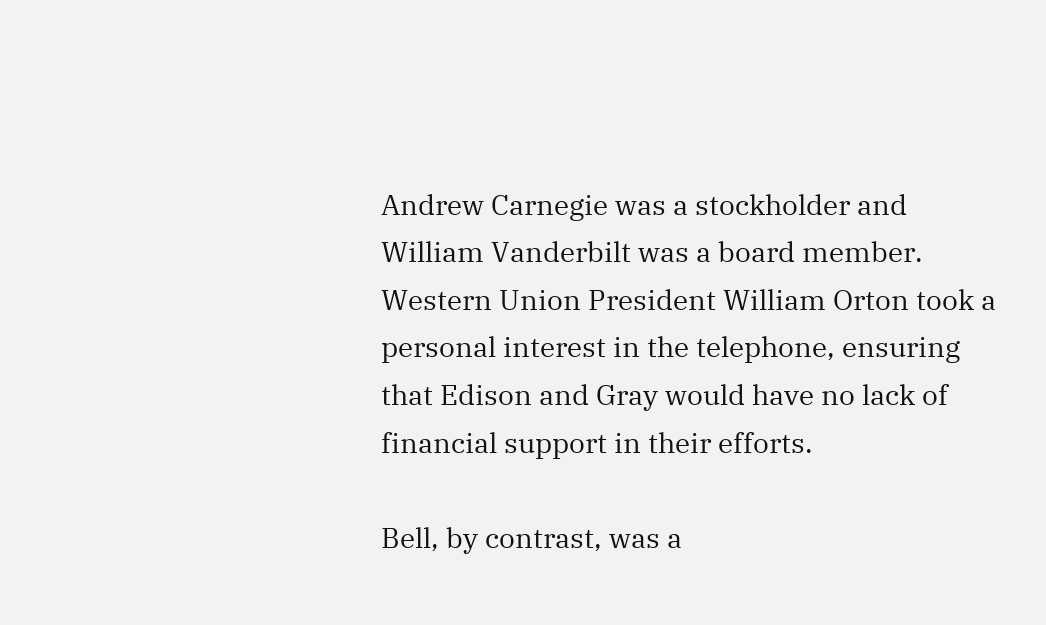Andrew Carnegie was a stockholder and William Vanderbilt was a board member. Western Union President William Orton took a personal interest in the telephone, ensuring that Edison and Gray would have no lack of financial support in their efforts.

Bell, by contrast, was a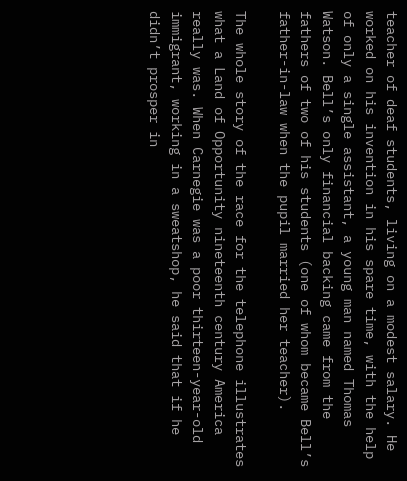teacher of deaf students, living on a modest salary. He worked on his invention in his spare time, with the help of only a single assistant, a young man named Thomas Watson. Bell’s only financial backing came from the fathers of two of his students (one of whom became Bell’s father-in-law when the pupil married her teacher).

The whole story of the race for the telephone illustrates what a Land of Opportunity nineteenth century America really was. When Carnegie was a poor thirteen-year-old immigrant, working in a sweatshop, he said that if he didn’t prosper in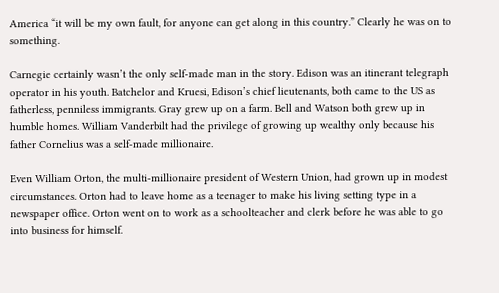America “it will be my own fault, for anyone can get along in this country.” Clearly he was on to something.

Carnegie certainly wasn’t the only self-made man in the story. Edison was an itinerant telegraph operator in his youth. Batchelor and Kruesi, Edison’s chief lieutenants, both came to the US as fatherless, penniless immigrants. Gray grew up on a farm. Bell and Watson both grew up in humble homes. William Vanderbilt had the privilege of growing up wealthy only because his father Cornelius was a self-made millionaire.

Even William Orton, the multi-millionaire president of Western Union, had grown up in modest circumstances. Orton had to leave home as a teenager to make his living setting type in a newspaper office. Orton went on to work as a schoolteacher and clerk before he was able to go into business for himself.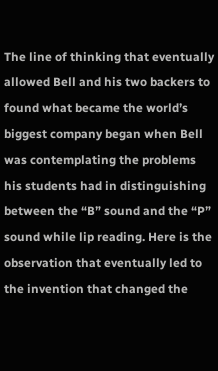The line of thinking that eventually allowed Bell and his two backers to found what became the world’s biggest company began when Bell was contemplating the problems his students had in distinguishing between the “B” sound and the “P” sound while lip reading. Here is the observation that eventually led to the invention that changed the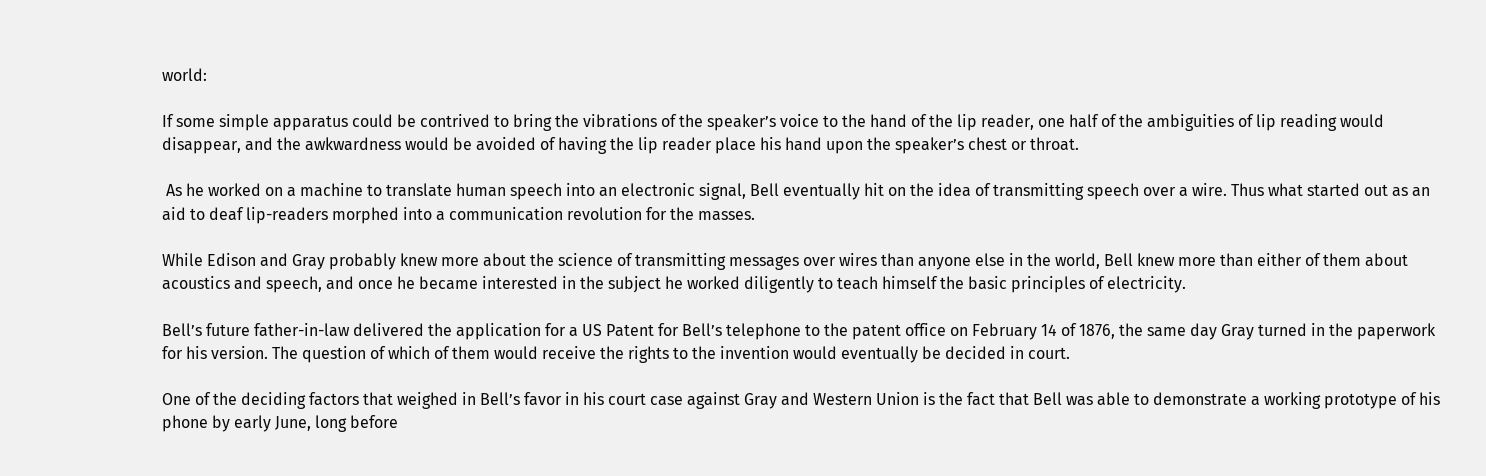world:

If some simple apparatus could be contrived to bring the vibrations of the speaker’s voice to the hand of the lip reader, one half of the ambiguities of lip reading would disappear, and the awkwardness would be avoided of having the lip reader place his hand upon the speaker’s chest or throat.

 As he worked on a machine to translate human speech into an electronic signal, Bell eventually hit on the idea of transmitting speech over a wire. Thus what started out as an aid to deaf lip-readers morphed into a communication revolution for the masses.

While Edison and Gray probably knew more about the science of transmitting messages over wires than anyone else in the world, Bell knew more than either of them about acoustics and speech, and once he became interested in the subject he worked diligently to teach himself the basic principles of electricity.

Bell’s future father-in-law delivered the application for a US Patent for Bell’s telephone to the patent office on February 14 of 1876, the same day Gray turned in the paperwork for his version. The question of which of them would receive the rights to the invention would eventually be decided in court.

One of the deciding factors that weighed in Bell’s favor in his court case against Gray and Western Union is the fact that Bell was able to demonstrate a working prototype of his phone by early June, long before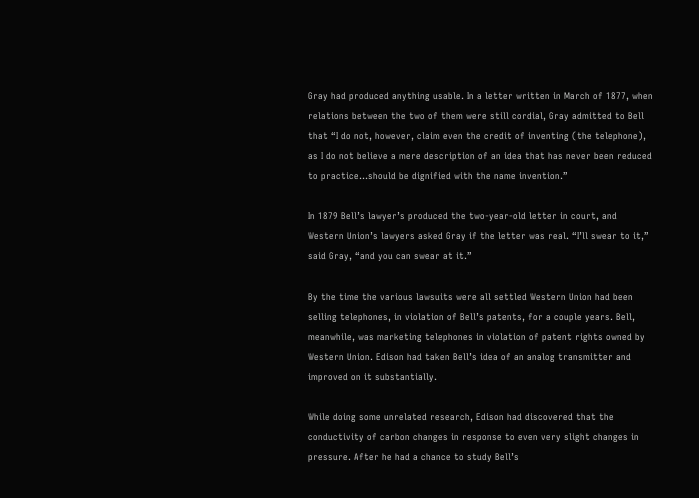Gray had produced anything usable. In a letter written in March of 1877, when relations between the two of them were still cordial, Gray admitted to Bell that “I do not, however, claim even the credit of inventing (the telephone), as I do not believe a mere description of an idea that has never been reduced to practice…should be dignified with the name invention.”

In 1879 Bell’s lawyer’s produced the two-year-old letter in court, and Western Union’s lawyers asked Gray if the letter was real. “I’ll swear to it,” said Gray, “and you can swear at it.”

By the time the various lawsuits were all settled Western Union had been selling telephones, in violation of Bell’s patents, for a couple years. Bell, meanwhile, was marketing telephones in violation of patent rights owned by Western Union. Edison had taken Bell’s idea of an analog transmitter and improved on it substantially.

While doing some unrelated research, Edison had discovered that the conductivity of carbon changes in response to even very slight changes in pressure. After he had a chance to study Bell’s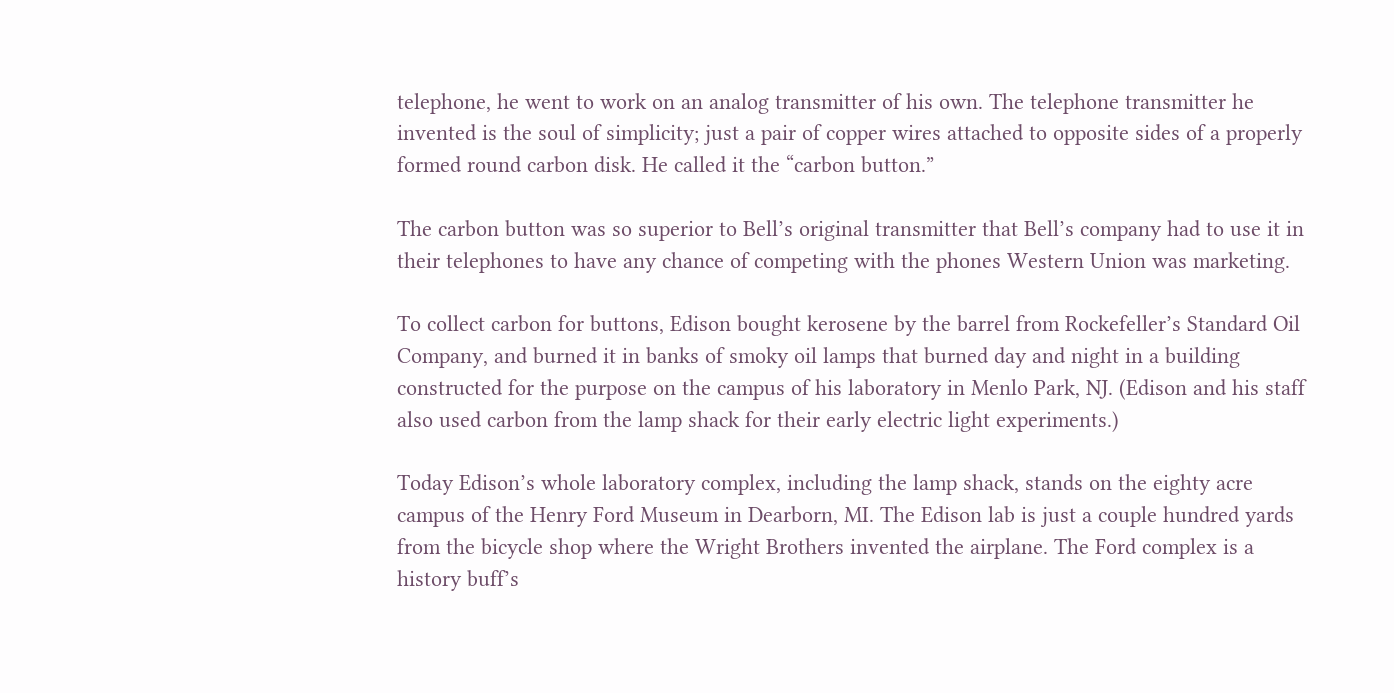telephone, he went to work on an analog transmitter of his own. The telephone transmitter he invented is the soul of simplicity; just a pair of copper wires attached to opposite sides of a properly formed round carbon disk. He called it the “carbon button.”

The carbon button was so superior to Bell’s original transmitter that Bell’s company had to use it in their telephones to have any chance of competing with the phones Western Union was marketing.

To collect carbon for buttons, Edison bought kerosene by the barrel from Rockefeller’s Standard Oil Company, and burned it in banks of smoky oil lamps that burned day and night in a building constructed for the purpose on the campus of his laboratory in Menlo Park, NJ. (Edison and his staff also used carbon from the lamp shack for their early electric light experiments.)

Today Edison’s whole laboratory complex, including the lamp shack, stands on the eighty acre campus of the Henry Ford Museum in Dearborn, MI. The Edison lab is just a couple hundred yards from the bicycle shop where the Wright Brothers invented the airplane. The Ford complex is a history buff’s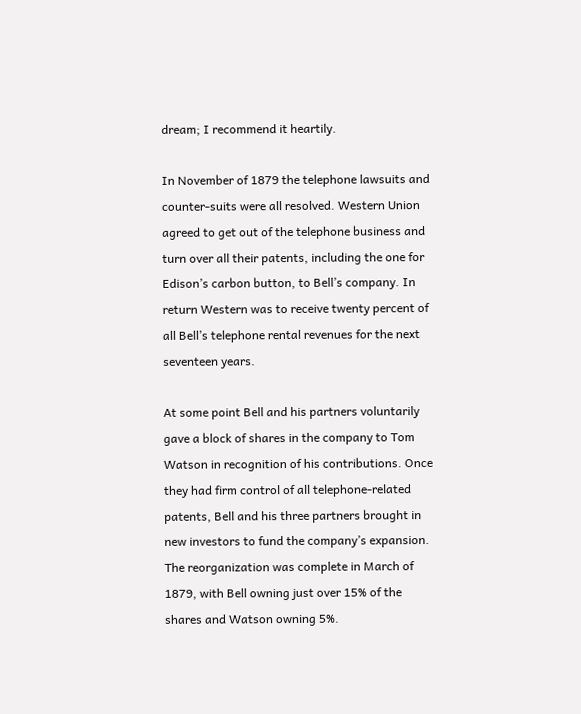dream; I recommend it heartily.

In November of 1879 the telephone lawsuits and counter-suits were all resolved. Western Union agreed to get out of the telephone business and turn over all their patents, including the one for Edison’s carbon button, to Bell’s company. In return Western was to receive twenty percent of all Bell’s telephone rental revenues for the next seventeen years.

At some point Bell and his partners voluntarily gave a block of shares in the company to Tom Watson in recognition of his contributions. Once they had firm control of all telephone-related patents, Bell and his three partners brought in new investors to fund the company’s expansion. The reorganization was complete in March of 1879, with Bell owning just over 15% of the shares and Watson owning 5%.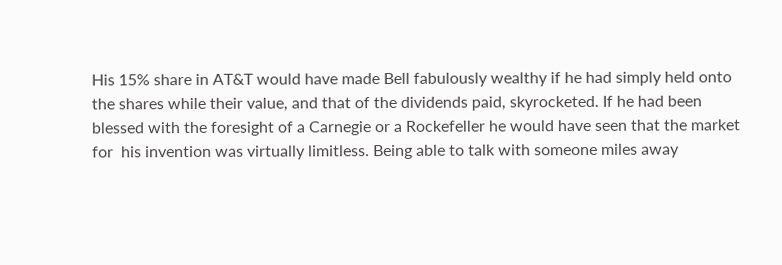His 15% share in AT&T would have made Bell fabulously wealthy if he had simply held onto the shares while their value, and that of the dividends paid, skyrocketed. If he had been blessed with the foresight of a Carnegie or a Rockefeller he would have seen that the market for  his invention was virtually limitless. Being able to talk with someone miles away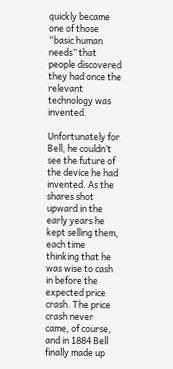quickly became one of those “basic human needs” that people discovered they had once the relevant technology was invented.

Unfortunately for Bell, he couldn’t see the future of the device he had invented. As the shares shot upward in the early years he kept selling them, each time thinking that he was wise to cash in before the expected price crash. The price crash never came, of course, and in 1884 Bell finally made up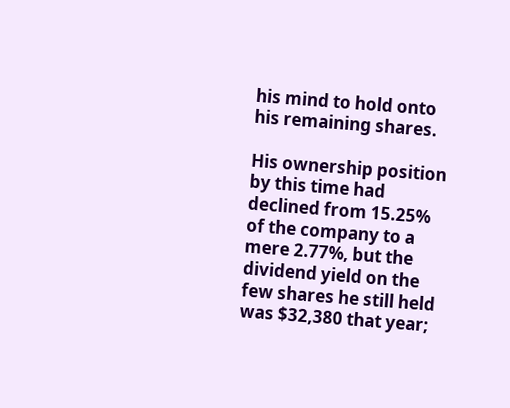his mind to hold onto his remaining shares.

His ownership position by this time had declined from 15.25% of the company to a mere 2.77%, but the dividend yield on the few shares he still held was $32,380 that year;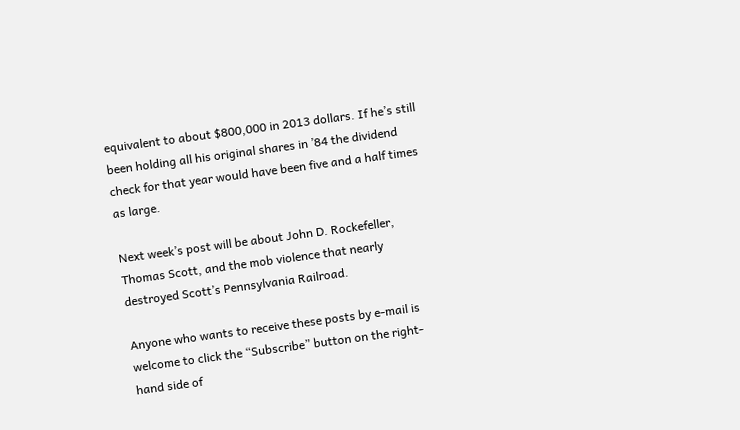equivalent to about $800,000 in 2013 dollars. If he’s still been holding all his original shares in ’84 the dividend check for that year would have been five and a half times as large.

Next week’s post will be about John D. Rockefeller, Thomas Scott, and the mob violence that nearly destroyed Scott’s Pennsylvania Railroad.

Anyone who wants to receive these posts by e-mail is welcome to click the “Subscribe” button on the right-hand side of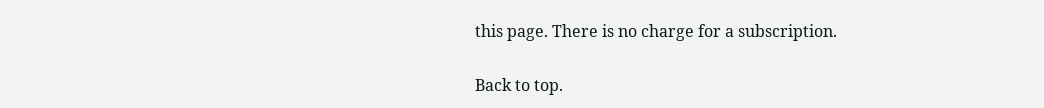this page. There is no charge for a subscription.

Back to top.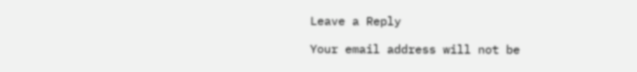Leave a Reply

Your email address will not be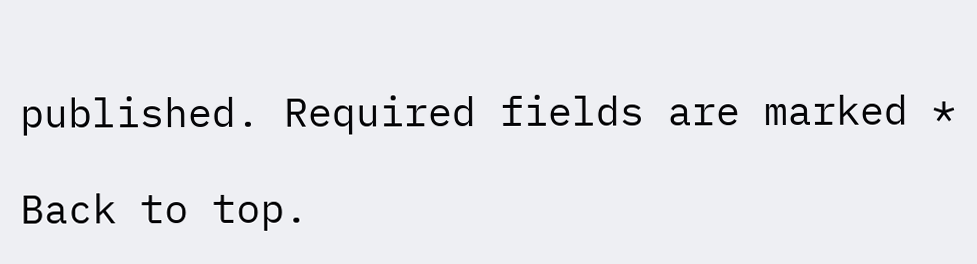published. Required fields are marked *

Back to top.